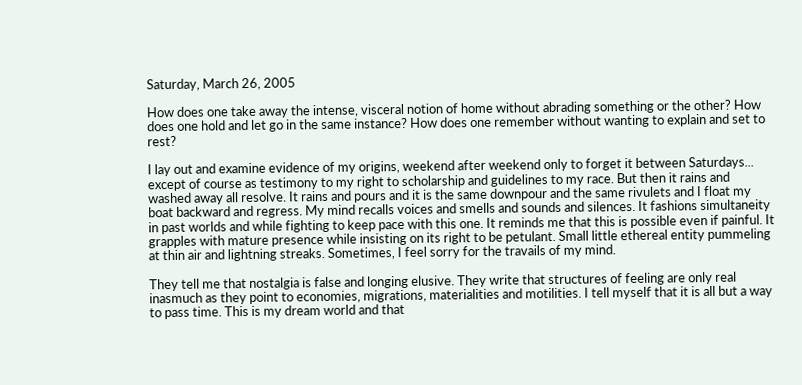Saturday, March 26, 2005

How does one take away the intense, visceral notion of home without abrading something or the other? How does one hold and let go in the same instance? How does one remember without wanting to explain and set to rest?

I lay out and examine evidence of my origins, weekend after weekend only to forget it between Saturdays... except of course as testimony to my right to scholarship and guidelines to my race. But then it rains and washed away all resolve. It rains and pours and it is the same downpour and the same rivulets and I float my boat backward and regress. My mind recalls voices and smells and sounds and silences. It fashions simultaneity in past worlds and while fighting to keep pace with this one. It reminds me that this is possible even if painful. It grapples with mature presence while insisting on its right to be petulant. Small little ethereal entity pummeling at thin air and lightning streaks. Sometimes, I feel sorry for the travails of my mind.

They tell me that nostalgia is false and longing elusive. They write that structures of feeling are only real inasmuch as they point to economies, migrations, materialities and motilities. I tell myself that it is all but a way to pass time. This is my dream world and that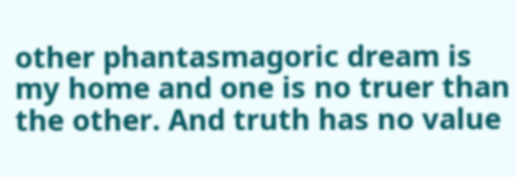other phantasmagoric dream is my home and one is no truer than the other. And truth has no value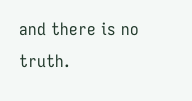and there is no truth.